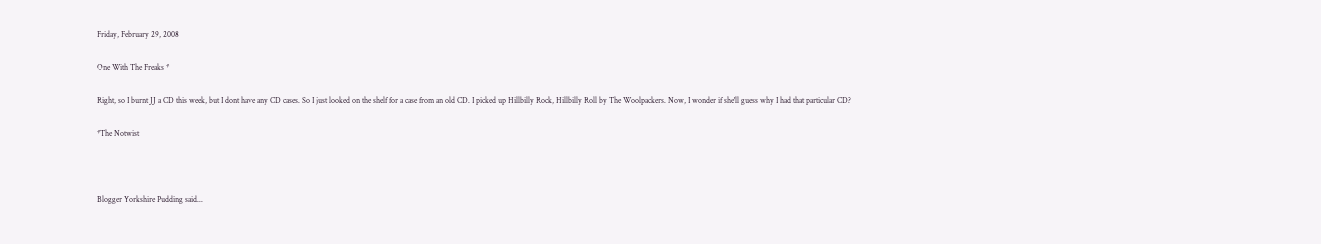Friday, February 29, 2008

One With The Freaks *

Right, so I burnt JJ a CD this week, but I dont have any CD cases. So I just looked on the shelf for a case from an old CD. I picked up Hillbilly Rock, Hillbilly Roll by The Woolpackers. Now, I wonder if she'll guess why I had that particular CD?

*The Notwist



Blogger Yorkshire Pudding said...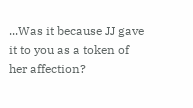...Was it because JJ gave it to you as a token of her affection?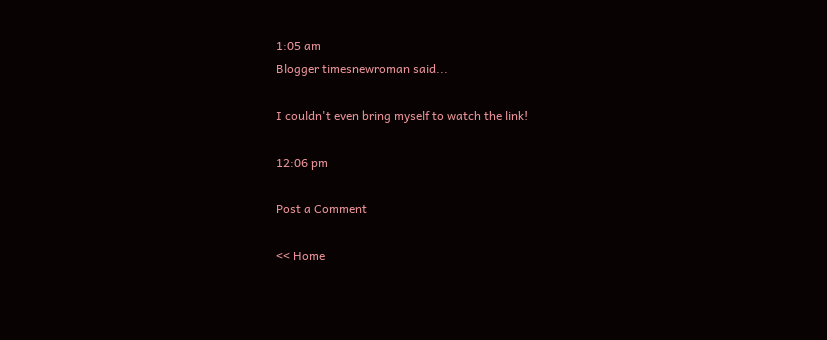1:05 am
Blogger timesnewroman said...

I couldn't even bring myself to watch the link!

12:06 pm

Post a Comment

<< Home